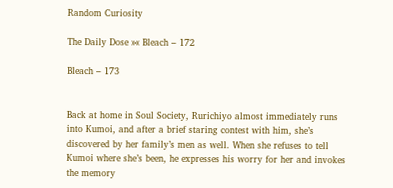Random Curiosity

The Daily Dose »« Bleach – 172

Bleach – 173


Back at home in Soul Society, Rurichiyo almost immediately runs into Kumoi, and after a brief staring contest with him, she’s discovered by her family’s men as well. When she refuses to tell Kumoi where she’s been, he expresses his worry for her and invokes the memory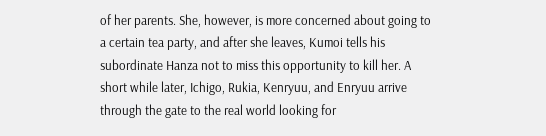of her parents. She, however, is more concerned about going to a certain tea party, and after she leaves, Kumoi tells his subordinate Hanza not to miss this opportunity to kill her. A short while later, Ichigo, Rukia, Kenryuu, and Enryuu arrive through the gate to the real world looking for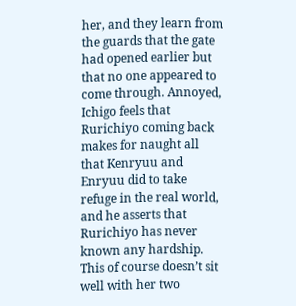her, and they learn from the guards that the gate had opened earlier but that no one appeared to come through. Annoyed, Ichigo feels that Rurichiyo coming back makes for naught all that Kenryuu and Enryuu did to take refuge in the real world, and he asserts that Rurichiyo has never known any hardship. This of course doesn’t sit well with her two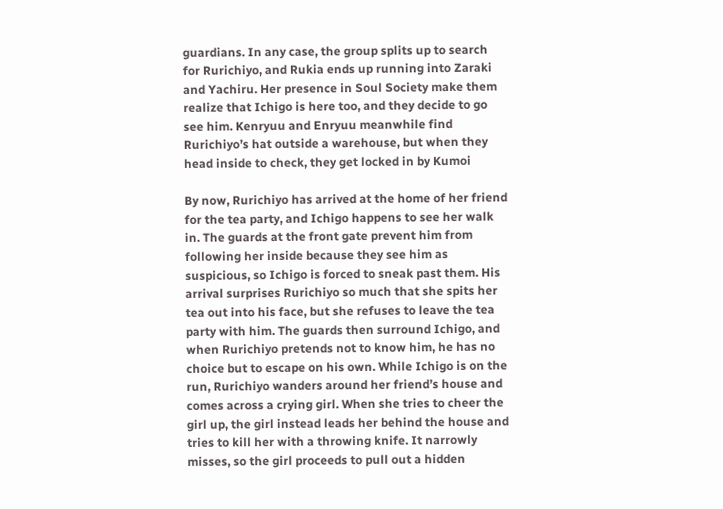guardians. In any case, the group splits up to search for Rurichiyo, and Rukia ends up running into Zaraki and Yachiru. Her presence in Soul Society make them realize that Ichigo is here too, and they decide to go see him. Kenryuu and Enryuu meanwhile find Rurichiyo’s hat outside a warehouse, but when they head inside to check, they get locked in by Kumoi

By now, Rurichiyo has arrived at the home of her friend for the tea party, and Ichigo happens to see her walk in. The guards at the front gate prevent him from following her inside because they see him as suspicious, so Ichigo is forced to sneak past them. His arrival surprises Rurichiyo so much that she spits her tea out into his face, but she refuses to leave the tea party with him. The guards then surround Ichigo, and when Rurichiyo pretends not to know him, he has no choice but to escape on his own. While Ichigo is on the run, Rurichiyo wanders around her friend’s house and comes across a crying girl. When she tries to cheer the girl up, the girl instead leads her behind the house and tries to kill her with a throwing knife. It narrowly misses, so the girl proceeds to pull out a hidden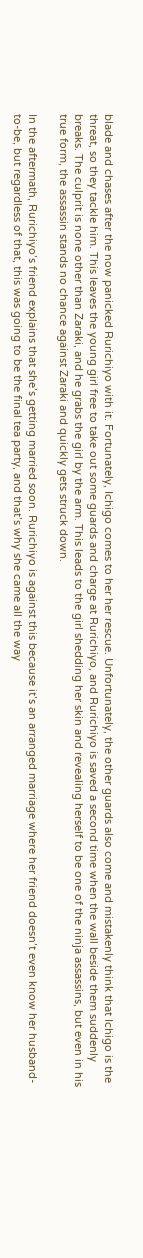blade and chases after the now panicked Rurichiyo with it. Fortunately, Ichigo comes to her her rescue. Unfortunately, the other guards also come and mistakenly think that Ichigo is the threat, so they tackle him. This leaves the young girl free to take out some guards and charge at Rurichiyo, and Rurichiyo is saved a second time when the wall beside them suddenly breaks. The culprit is none other than Zaraki, and he grabs the girl by the arm. This leads to the girl shedding her skin and revealing herself to be one of the ninja assassins, but even in his true form, the assassin stands no chance against Zaraki and quickly gets struck down.

In the aftermath, Rurichiyo’s friend explains that she’s getting married soon. Rurichiyo is against this because it’s an arranged marriage where her friend doesn’t even know her husband-to-be, but regardless of that, this was going to be the final tea party, and that’s why she came all the way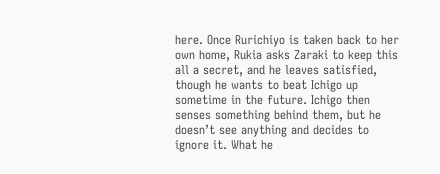here. Once Rurichiyo is taken back to her own home, Rukia asks Zaraki to keep this all a secret, and he leaves satisfied, though he wants to beat Ichigo up sometime in the future. Ichigo then senses something behind them, but he doesn’t see anything and decides to ignore it. What he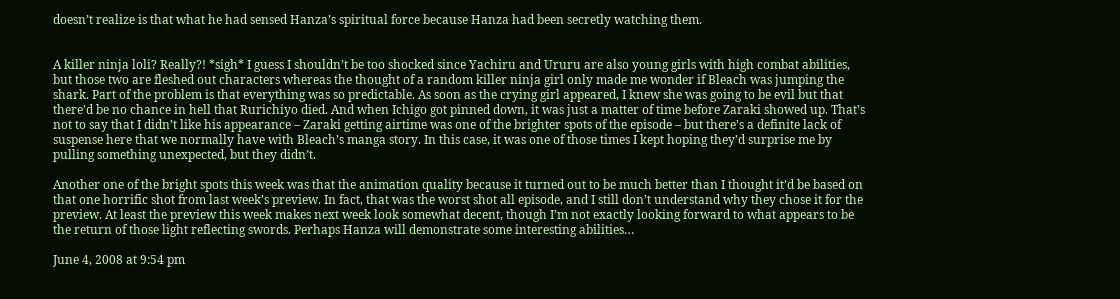doesn’t realize is that what he had sensed Hanza’s spiritual force because Hanza had been secretly watching them.


A killer ninja loli? Really?! *sigh* I guess I shouldn’t be too shocked since Yachiru and Ururu are also young girls with high combat abilities, but those two are fleshed out characters whereas the thought of a random killer ninja girl only made me wonder if Bleach was jumping the shark. Part of the problem is that everything was so predictable. As soon as the crying girl appeared, I knew she was going to be evil but that there’d be no chance in hell that Rurichiyo died. And when Ichigo got pinned down, it was just a matter of time before Zaraki showed up. That’s not to say that I didn’t like his appearance – Zaraki getting airtime was one of the brighter spots of the episode – but there’s a definite lack of suspense here that we normally have with Bleach’s manga story. In this case, it was one of those times I kept hoping they’d surprise me by pulling something unexpected, but they didn’t.

Another one of the bright spots this week was that the animation quality because it turned out to be much better than I thought it’d be based on that one horrific shot from last week’s preview. In fact, that was the worst shot all episode, and I still don’t understand why they chose it for the preview. At least the preview this week makes next week look somewhat decent, though I’m not exactly looking forward to what appears to be the return of those light reflecting swords. Perhaps Hanza will demonstrate some interesting abilities…

June 4, 2008 at 9:54 pm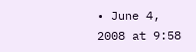• June 4, 2008 at 9:58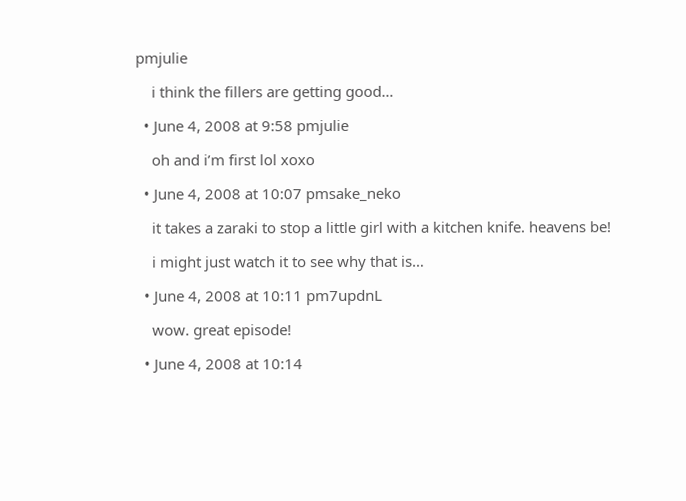pmjulie

    i think the fillers are getting good…

  • June 4, 2008 at 9:58 pmjulie

    oh and i’m first lol xoxo

  • June 4, 2008 at 10:07 pmsake_neko

    it takes a zaraki to stop a little girl with a kitchen knife. heavens be!

    i might just watch it to see why that is…

  • June 4, 2008 at 10:11 pm7updnL

    wow. great episode!

  • June 4, 2008 at 10:14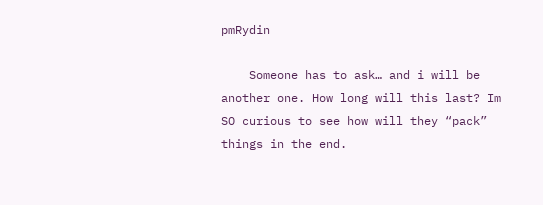pmRydin

    Someone has to ask… and i will be another one. How long will this last? Im SO curious to see how will they “pack” things in the end.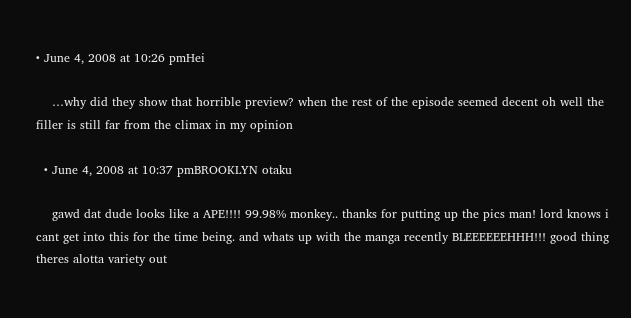• June 4, 2008 at 10:26 pmHei

    …why did they show that horrible preview? when the rest of the episode seemed decent oh well the filler is still far from the climax in my opinion

  • June 4, 2008 at 10:37 pmBROOKLYN otaku

    gawd dat dude looks like a APE!!!! 99.98% monkey.. thanks for putting up the pics man! lord knows i cant get into this for the time being. and whats up with the manga recently BLEEEEEEHHH!!! good thing theres alotta variety out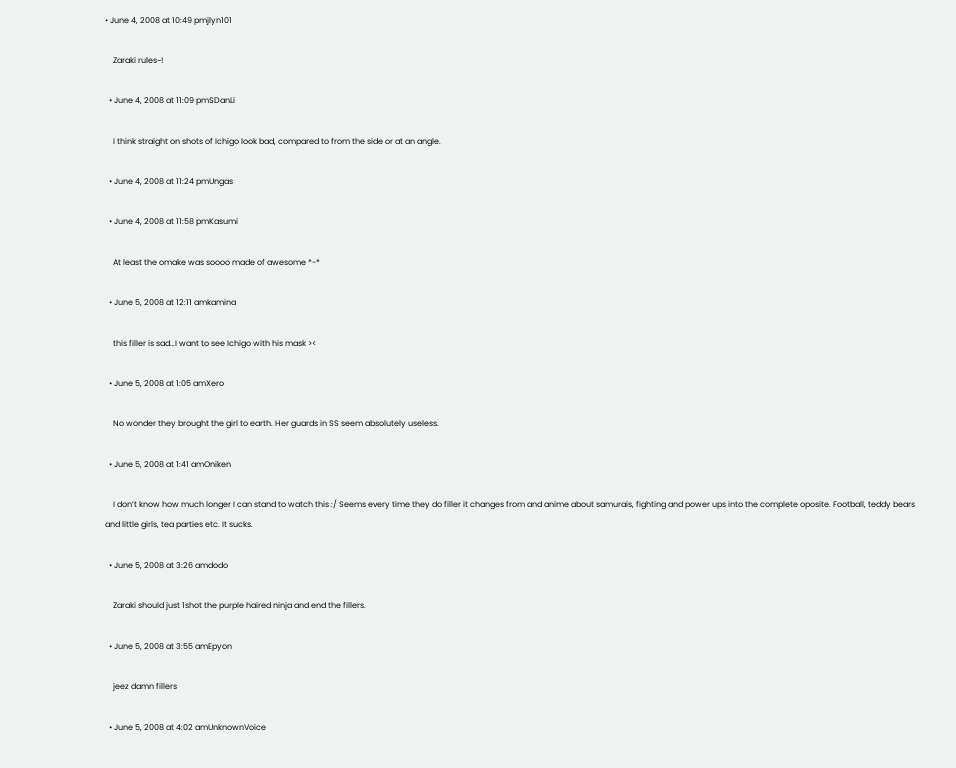• June 4, 2008 at 10:49 pmjlyn101

    Zaraki rules~!

  • June 4, 2008 at 11:09 pmSDanLi

    I think straight on shots of Ichigo look bad, compared to from the side or at an angle.

  • June 4, 2008 at 11:24 pmUngas

  • June 4, 2008 at 11:58 pmKasumi

    At least the omake was soooo made of awesome *-*

  • June 5, 2008 at 12:11 amkamina

    this filler is sad…I want to see Ichigo with his mask ><

  • June 5, 2008 at 1:05 amXero

    No wonder they brought the girl to earth. Her guards in SS seem absolutely useless.

  • June 5, 2008 at 1:41 amOniken

    I don’t know how much longer I can stand to watch this :/ Seems every time they do filler it changes from and anime about samurais, fighting and power ups into the complete oposite. Football, teddy bears and little girls, tea parties etc. It sucks.

  • June 5, 2008 at 3:26 amdodo

    Zaraki should just 1shot the purple haired ninja and end the fillers.

  • June 5, 2008 at 3:55 amEpyon

    jeez damn fillers

  • June 5, 2008 at 4:02 amUnknownVoice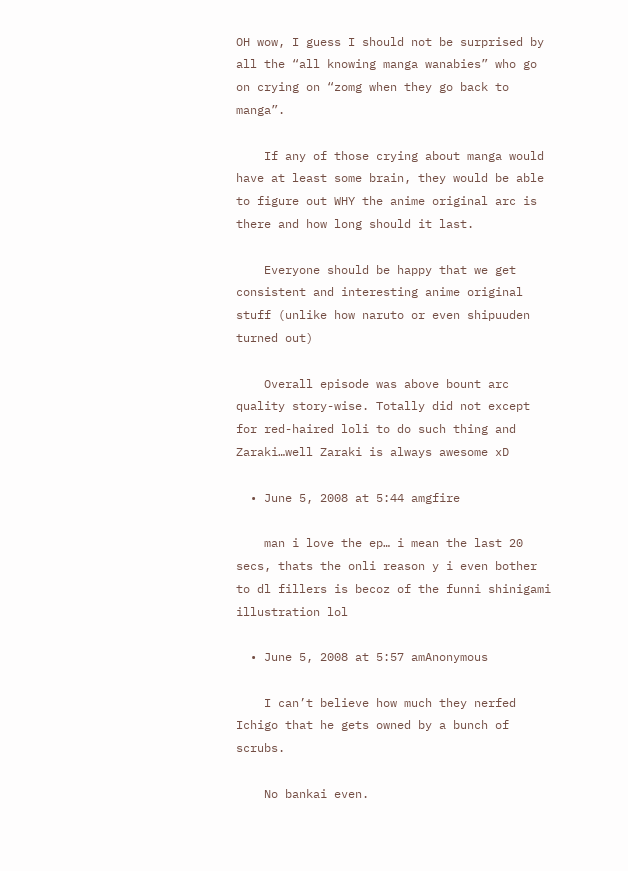OH wow, I guess I should not be surprised by all the “all knowing manga wanabies” who go on crying on “zomg when they go back to manga”.

    If any of those crying about manga would have at least some brain, they would be able to figure out WHY the anime original arc is there and how long should it last.

    Everyone should be happy that we get consistent and interesting anime original stuff (unlike how naruto or even shipuuden turned out)

    Overall episode was above bount arc quality story-wise. Totally did not except for red-haired loli to do such thing and Zaraki…well Zaraki is always awesome xD

  • June 5, 2008 at 5:44 amgfire

    man i love the ep… i mean the last 20 secs, thats the onli reason y i even bother to dl fillers is becoz of the funni shinigami illustration lol

  • June 5, 2008 at 5:57 amAnonymous

    I can’t believe how much they nerfed Ichigo that he gets owned by a bunch of scrubs.

    No bankai even.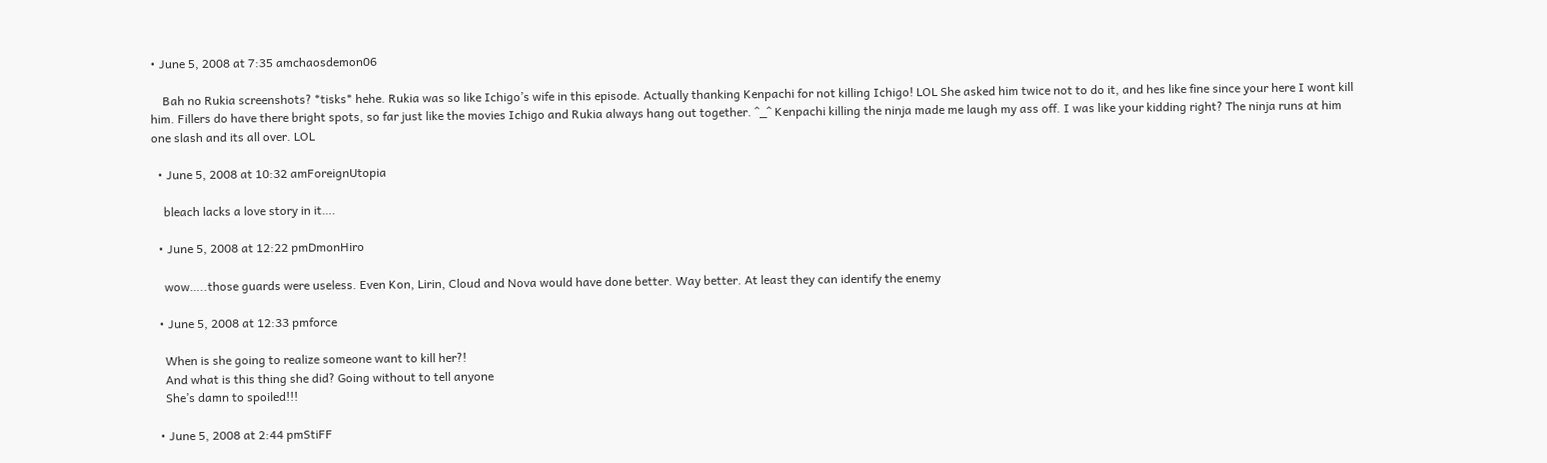• June 5, 2008 at 7:35 amchaosdemon06

    Bah no Rukia screenshots? *tisks* hehe. Rukia was so like Ichigo’s wife in this episode. Actually thanking Kenpachi for not killing Ichigo! LOL She asked him twice not to do it, and hes like fine since your here I wont kill him. Fillers do have there bright spots, so far just like the movies Ichigo and Rukia always hang out together. ^_^ Kenpachi killing the ninja made me laugh my ass off. I was like your kidding right? The ninja runs at him one slash and its all over. LOL

  • June 5, 2008 at 10:32 amForeignUtopia

    bleach lacks a love story in it….

  • June 5, 2008 at 12:22 pmDmonHiro

    wow…..those guards were useless. Even Kon, Lirin, Cloud and Nova would have done better. Way better. At least they can identify the enemy

  • June 5, 2008 at 12:33 pmforce

    When is she going to realize someone want to kill her?!
    And what is this thing she did? Going without to tell anyone
    She’s damn to spoiled!!!

  • June 5, 2008 at 2:44 pmStiFF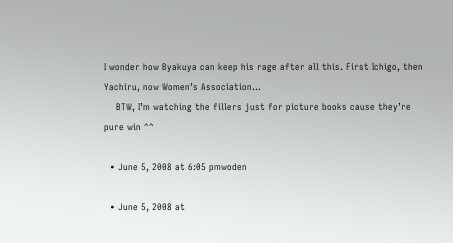I wonder how Byakuya can keep his rage after all this. First Ichigo, then Yachiru, now Women’s Association…
    BTW, I’m watching the fillers just for picture books cause they’re pure win ^^

  • June 5, 2008 at 6:05 pmwoden

  • June 5, 2008 at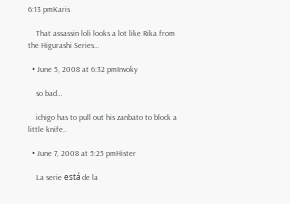6:13 pmKaris

    That assassin loli looks a lot like Rika from the Higurashi Series…

  • June 5, 2008 at 6:32 pmInvoky

    so bad…

    ichigo has to pull out his zanbato to block a little knife..

  • June 7, 2008 at 5:25 pmHister

    La serie está de la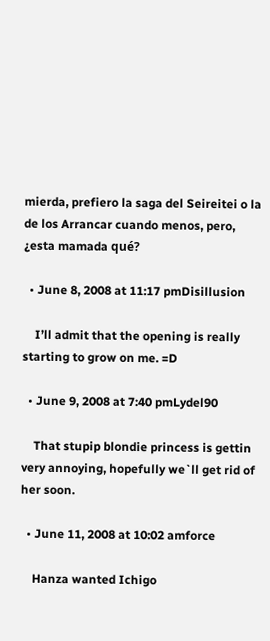mierda, prefiero la saga del Seireitei o la de los Arrancar cuando menos, pero, ¿esta mamada qué?

  • June 8, 2008 at 11:17 pmDisillusion

    I’ll admit that the opening is really starting to grow on me. =D

  • June 9, 2008 at 7:40 pmLydel90

    That stupip blondie princess is gettin very annoying, hopefully we`ll get rid of her soon.

  • June 11, 2008 at 10:02 amforce

    Hanza wanted Ichigo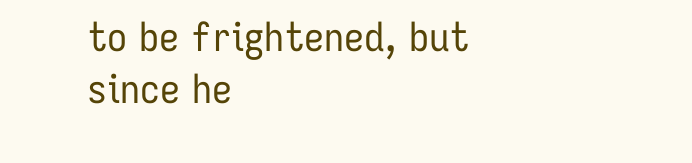to be frightened, but since he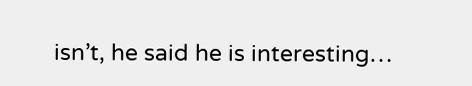isn’t, he said he is interesting…